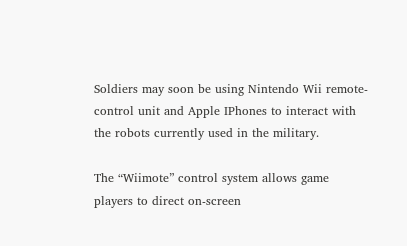Soldiers may soon be using Nintendo Wii remote-control unit and Apple IPhones to interact with the robots currently used in the military.

The “Wiimote” control system allows game players to direct on-screen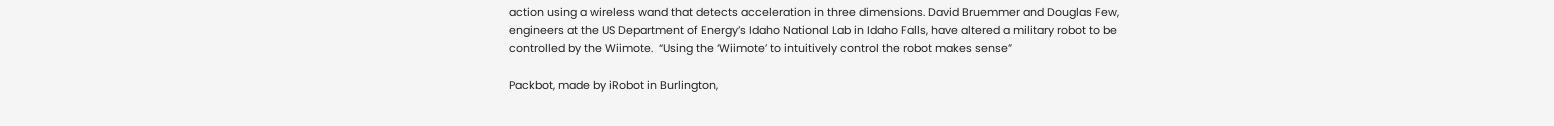action using a wireless wand that detects acceleration in three dimensions. David Bruemmer and Douglas Few, engineers at the US Department of Energy’s Idaho National Lab in Idaho Falls, have altered a military robot to be controlled by the Wiimote.  “Using the ‘Wiimote’ to intuitively control the robot makes sense”

Packbot, made by iRobot in Burlington,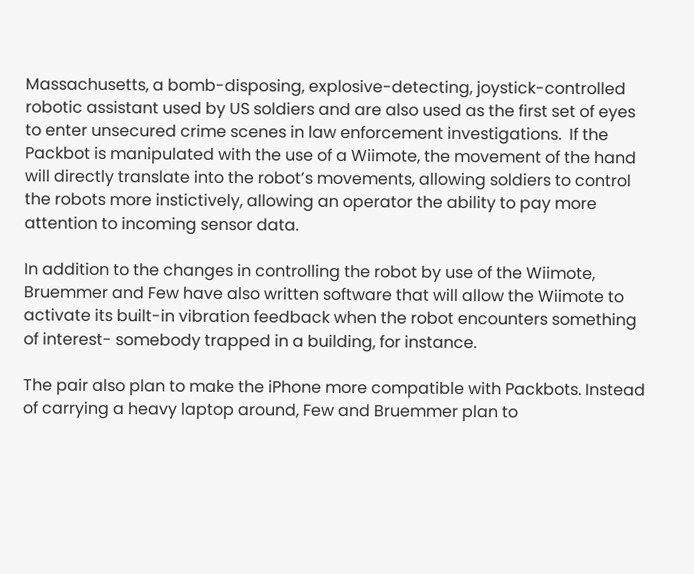Massachusetts, a bomb-disposing, explosive-detecting, joystick-controlled robotic assistant used by US soldiers and are also used as the first set of eyes to enter unsecured crime scenes in law enforcement investigations.  If the Packbot is manipulated with the use of a Wiimote, the movement of the hand will directly translate into the robot’s movements, allowing soldiers to control the robots more instictively, allowing an operator the ability to pay more attention to incoming sensor data.

In addition to the changes in controlling the robot by use of the Wiimote, Bruemmer and Few have also written software that will allow the Wiimote to activate its built-in vibration feedback when the robot encounters something of interest- somebody trapped in a building, for instance.

The pair also plan to make the iPhone more compatible with Packbots. Instead of carrying a heavy laptop around, Few and Bruemmer plan to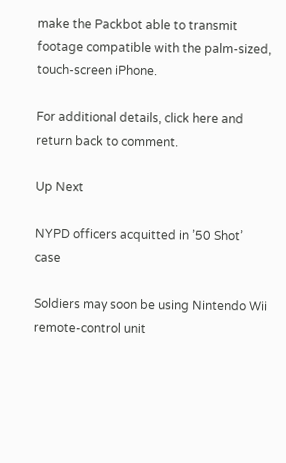make the Packbot able to transmit footage compatible with the palm-sized, touch-screen iPhone.

For additional details, click here and return back to comment.

Up Next

NYPD officers acquitted in ’50 Shot’ case

Soldiers may soon be using Nintendo Wii remote-control unit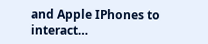and Apple IPhones to interact…